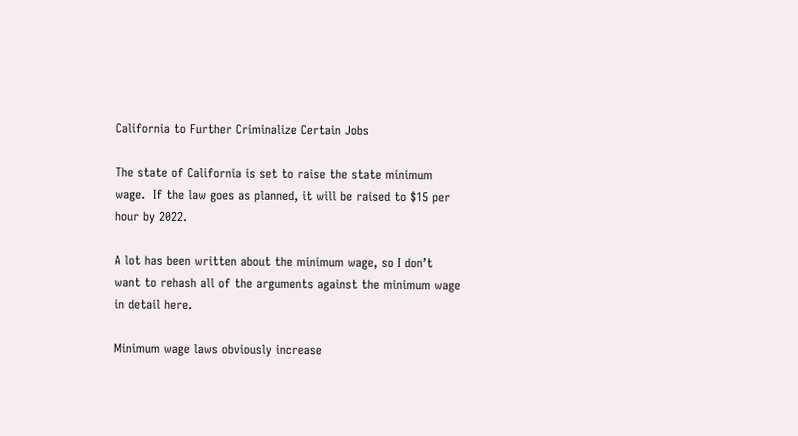California to Further Criminalize Certain Jobs

The state of California is set to raise the state minimum wage.  If the law goes as planned, it will be raised to $15 per hour by 2022.

A lot has been written about the minimum wage, so I don’t want to rehash all of the arguments against the minimum wage in detail here.

Minimum wage laws obviously increase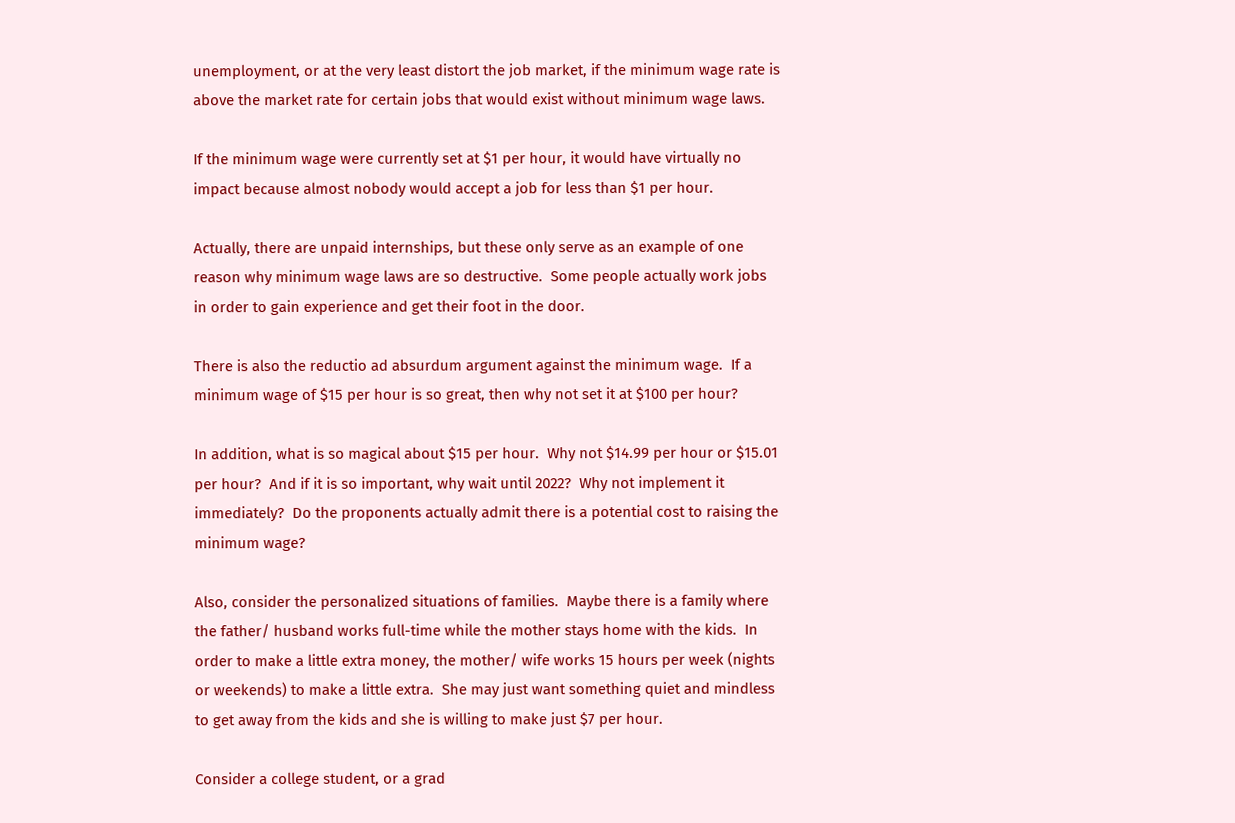unemployment, or at the very least distort the job market, if the minimum wage rate is above the market rate for certain jobs that would exist without minimum wage laws.

If the minimum wage were currently set at $1 per hour, it would have virtually no impact because almost nobody would accept a job for less than $1 per hour.

Actually, there are unpaid internships, but these only serve as an example of one reason why minimum wage laws are so destructive.  Some people actually work jobs in order to gain experience and get their foot in the door.

There is also the reductio ad absurdum argument against the minimum wage.  If a minimum wage of $15 per hour is so great, then why not set it at $100 per hour?

In addition, what is so magical about $15 per hour.  Why not $14.99 per hour or $15.01 per hour?  And if it is so important, why wait until 2022?  Why not implement it immediately?  Do the proponents actually admit there is a potential cost to raising the minimum wage?

Also, consider the personalized situations of families.  Maybe there is a family where the father/ husband works full-time while the mother stays home with the kids.  In order to make a little extra money, the mother/ wife works 15 hours per week (nights or weekends) to make a little extra.  She may just want something quiet and mindless to get away from the kids and she is willing to make just $7 per hour.

Consider a college student, or a grad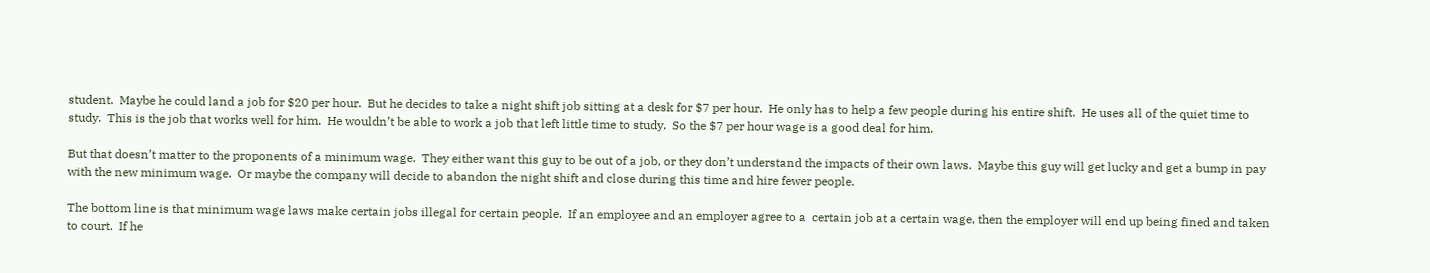student.  Maybe he could land a job for $20 per hour.  But he decides to take a night shift job sitting at a desk for $7 per hour.  He only has to help a few people during his entire shift.  He uses all of the quiet time to study.  This is the job that works well for him.  He wouldn’t be able to work a job that left little time to study.  So the $7 per hour wage is a good deal for him.

But that doesn’t matter to the proponents of a minimum wage.  They either want this guy to be out of a job, or they don’t understand the impacts of their own laws.  Maybe this guy will get lucky and get a bump in pay with the new minimum wage.  Or maybe the company will decide to abandon the night shift and close during this time and hire fewer people.

The bottom line is that minimum wage laws make certain jobs illegal for certain people.  If an employee and an employer agree to a  certain job at a certain wage, then the employer will end up being fined and taken to court.  If he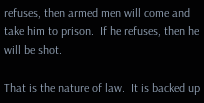refuses, then armed men will come and take him to prison.  If he refuses, then he will be shot.

That is the nature of law.  It is backed up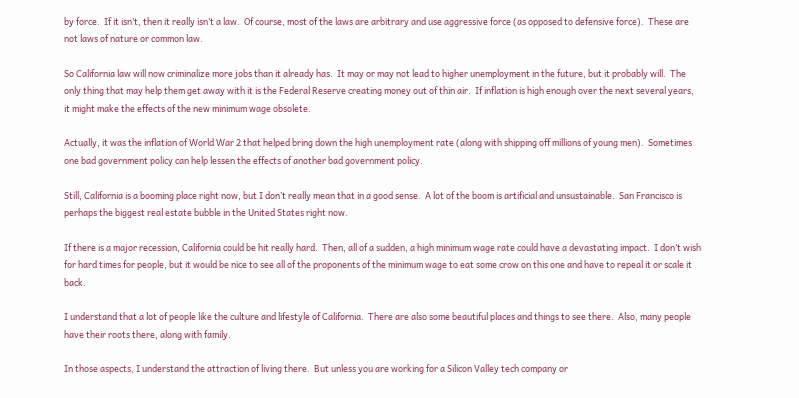by force.  If it isn’t, then it really isn’t a law.  Of course, most of the laws are arbitrary and use aggressive force (as opposed to defensive force).  These are not laws of nature or common law.

So California law will now criminalize more jobs than it already has.  It may or may not lead to higher unemployment in the future, but it probably will.  The only thing that may help them get away with it is the Federal Reserve creating money out of thin air.  If inflation is high enough over the next several years, it might make the effects of the new minimum wage obsolete.

Actually, it was the inflation of World War 2 that helped bring down the high unemployment rate (along with shipping off millions of young men).  Sometimes one bad government policy can help lessen the effects of another bad government policy.

Still, California is a booming place right now, but I don’t really mean that in a good sense.  A lot of the boom is artificial and unsustainable.  San Francisco is perhaps the biggest real estate bubble in the United States right now.

If there is a major recession, California could be hit really hard.  Then, all of a sudden, a high minimum wage rate could have a devastating impact.  I don’t wish for hard times for people, but it would be nice to see all of the proponents of the minimum wage to eat some crow on this one and have to repeal it or scale it back.

I understand that a lot of people like the culture and lifestyle of California.  There are also some beautiful places and things to see there.  Also, many people have their roots there, along with family.

In those aspects, I understand the attraction of living there.  But unless you are working for a Silicon Valley tech company or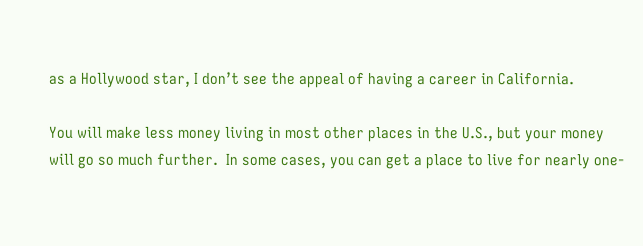as a Hollywood star, I don’t see the appeal of having a career in California.

You will make less money living in most other places in the U.S., but your money will go so much further.  In some cases, you can get a place to live for nearly one-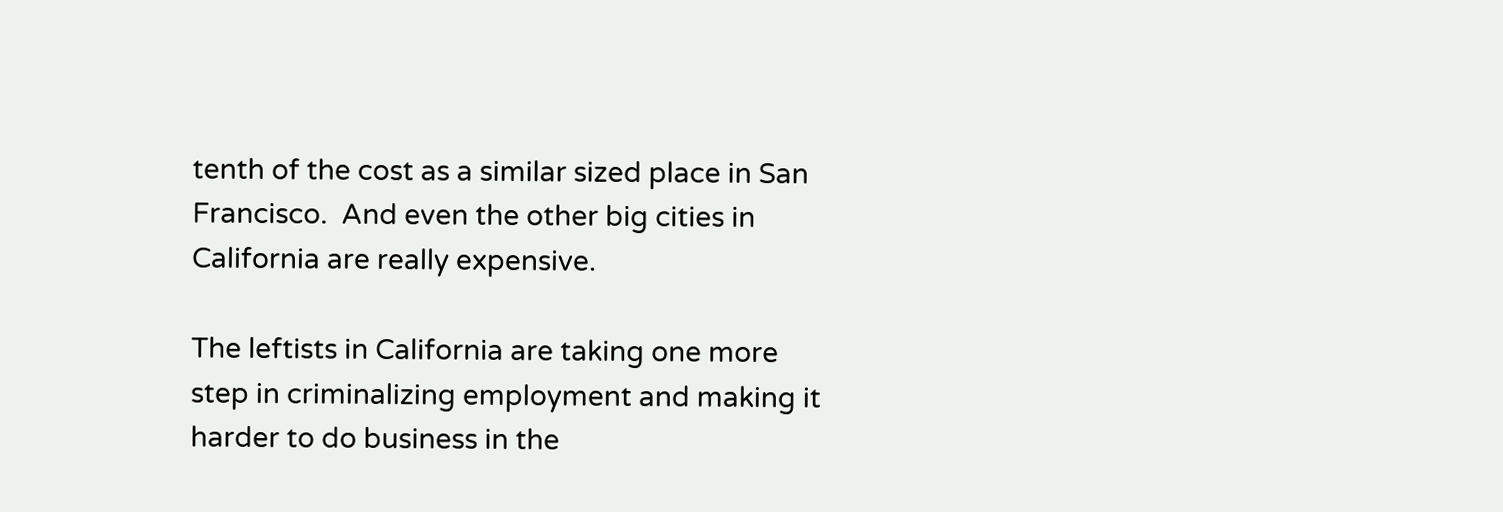tenth of the cost as a similar sized place in San Francisco.  And even the other big cities in California are really expensive.

The leftists in California are taking one more step in criminalizing employment and making it harder to do business in the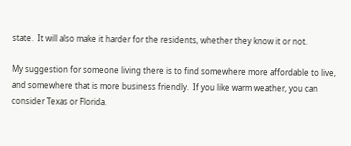state.  It will also make it harder for the residents, whether they know it or not.

My suggestion for someone living there is to find somewhere more affordable to live, and somewhere that is more business friendly.  If you like warm weather, you can consider Texas or Florida.